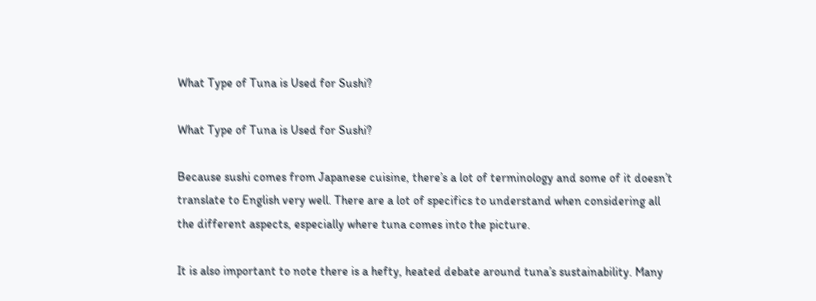What Type of Tuna is Used for Sushi?

What Type of Tuna is Used for Sushi?

Because sushi comes from Japanese cuisine, there’s a lot of terminology and some of it doesn’t translate to English very well. There are a lot of specifics to understand when considering all the different aspects, especially where tuna comes into the picture.

It is also important to note there is a hefty, heated debate around tuna’s sustainability. Many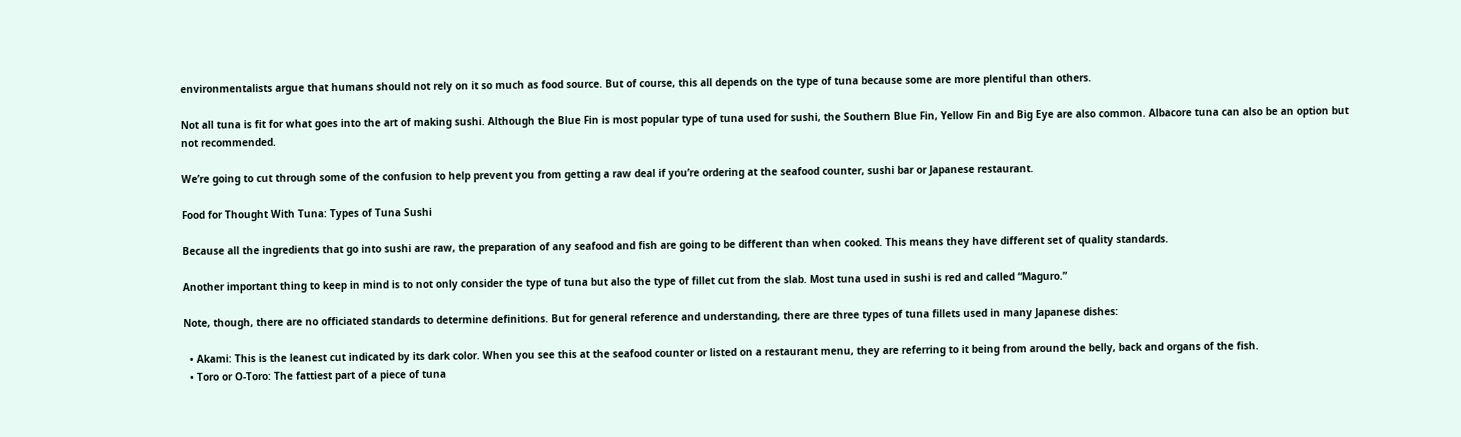environmentalists argue that humans should not rely on it so much as food source. But of course, this all depends on the type of tuna because some are more plentiful than others.

Not all tuna is fit for what goes into the art of making sushi. Although the Blue Fin is most popular type of tuna used for sushi, the Southern Blue Fin, Yellow Fin and Big Eye are also common. Albacore tuna can also be an option but not recommended.

We’re going to cut through some of the confusion to help prevent you from getting a raw deal if you’re ordering at the seafood counter, sushi bar or Japanese restaurant.

Food for Thought With Tuna: Types of Tuna Sushi

Because all the ingredients that go into sushi are raw, the preparation of any seafood and fish are going to be different than when cooked. This means they have different set of quality standards.

Another important thing to keep in mind is to not only consider the type of tuna but also the type of fillet cut from the slab. Most tuna used in sushi is red and called “Maguro.”

Note, though, there are no officiated standards to determine definitions. But for general reference and understanding, there are three types of tuna fillets used in many Japanese dishes:

  • Akami: This is the leanest cut indicated by its dark color. When you see this at the seafood counter or listed on a restaurant menu, they are referring to it being from around the belly, back and organs of the fish.
  • Toro or O-Toro: The fattiest part of a piece of tuna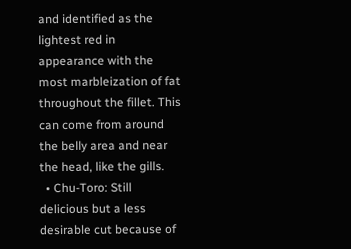and identified as the lightest red in appearance with the most marbleization of fat throughout the fillet. This can come from around the belly area and near the head, like the gills.
  • Chu-Toro: Still delicious but a less desirable cut because of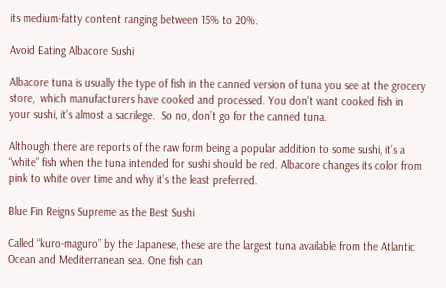its medium-fatty content ranging between 15% to 20%.

Avoid Eating Albacore Sushi

Albacore tuna is usually the type of fish in the canned version of tuna you see at the grocery store,  which manufacturers have cooked and processed. You don’t want cooked fish in your sushi, it’s almost a sacrilege.  So no, don’t go for the canned tuna.

Although there are reports of the raw form being a popular addition to some sushi, it’s a “white” fish when the tuna intended for sushi should be red. Albacore changes its color from pink to white over time and why it’s the least preferred.

Blue Fin Reigns Supreme as the Best Sushi

Called “kuro-maguro” by the Japanese, these are the largest tuna available from the Atlantic Ocean and Mediterranean sea. One fish can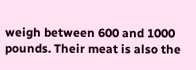weigh between 600 and 1000 pounds. Their meat is also the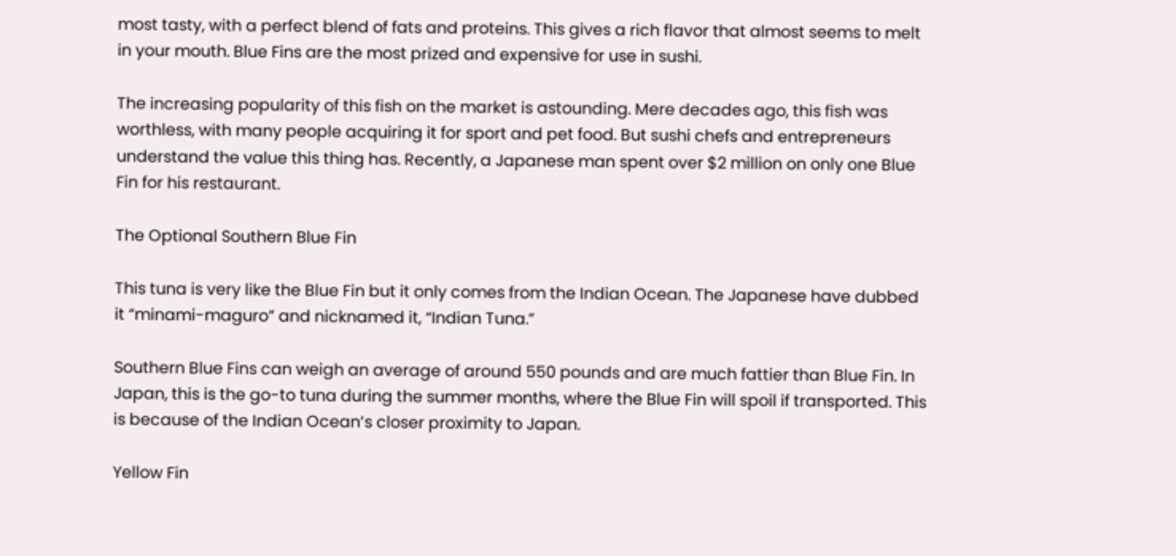most tasty, with a perfect blend of fats and proteins. This gives a rich flavor that almost seems to melt in your mouth. Blue Fins are the most prized and expensive for use in sushi.

The increasing popularity of this fish on the market is astounding. Mere decades ago, this fish was worthless, with many people acquiring it for sport and pet food. But sushi chefs and entrepreneurs understand the value this thing has. Recently, a Japanese man spent over $2 million on only one Blue Fin for his restaurant.

The Optional Southern Blue Fin

This tuna is very like the Blue Fin but it only comes from the Indian Ocean. The Japanese have dubbed it “minami-maguro” and nicknamed it, “Indian Tuna.”

Southern Blue Fins can weigh an average of around 550 pounds and are much fattier than Blue Fin. In Japan, this is the go-to tuna during the summer months, where the Blue Fin will spoil if transported. This is because of the Indian Ocean’s closer proximity to Japan.

Yellow Fin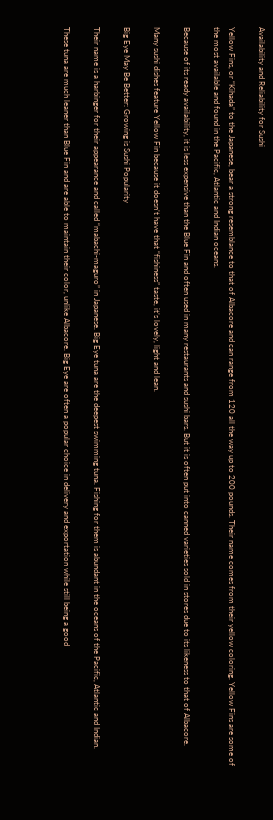Availability and Reliability for Sushi

Yellow Fins, or “Kihada” to the Japanese, bear a strong resemblance to that of Albacore and can range from 120 all the way up to 200 pounds. Their name comes from their yellow coloring. Yellow Fins are some of the most available and found in the Pacific, Atlantic and Indian oceans.

Because of its ready availability, it is less expensive than the Blue Fin and often used in many restaurants and sushi bars. But it is often put into canned varieties sold in stores due to its likeness to that of Albacore.

Many sushi dishes feature Yellow Fin because it doesn’t have that “fishiness” taste, it’s lovely, light and lean.

Big Eye May Be Better: Growing is Sushi Popularity

Their name is a harbinger for their appearance and called “mabachi-maguro” in Japanese. Big Eye tuna are the deepest swimming tuna. Fishing for them is abundant in the oceans of the Pacific, Atlantic and Indian.

These tuna are much leaner than Blue Fin and are able to maintain their color, unlike Albacore. Big Eye are often a popular choice in delivery and exportation while still being a good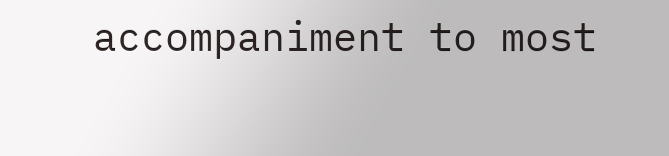accompaniment to most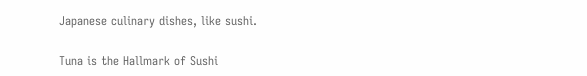Japanese culinary dishes, like sushi.

Tuna is the Hallmark of Sushi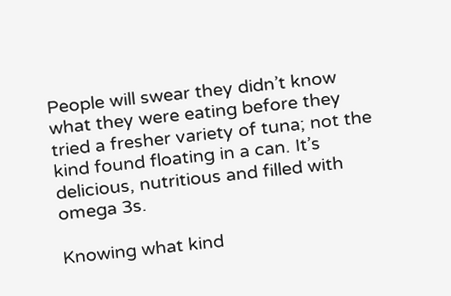People will swear they didn’t know what they were eating before they tried a fresher variety of tuna; not the kind found floating in a can. It’s delicious, nutritious and filled with omega 3s.

Knowing what kind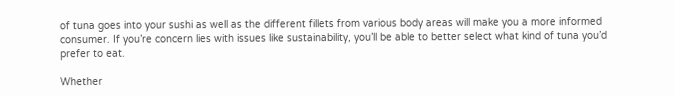of tuna goes into your sushi as well as the different fillets from various body areas will make you a more informed consumer. If you’re concern lies with issues like sustainability, you’ll be able to better select what kind of tuna you’d prefer to eat.

Whether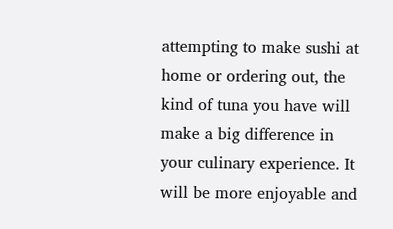attempting to make sushi at home or ordering out, the kind of tuna you have will make a big difference in your culinary experience. It will be more enjoyable and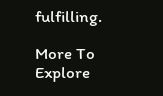fulfilling.

More To Explore